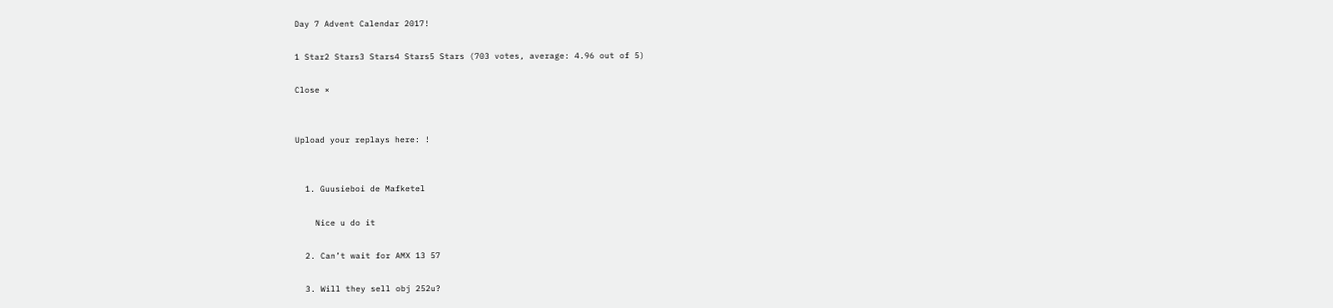Day 7 Advent Calendar 2017!

1 Star2 Stars3 Stars4 Stars5 Stars (703 votes, average: 4.96 out of 5)

Close ×


Upload your replays here: !


  1. Guusieboi de Mafketel

    Nice u do it

  2. Can’t wait for AMX 13 57

  3. Will they sell obj 252u?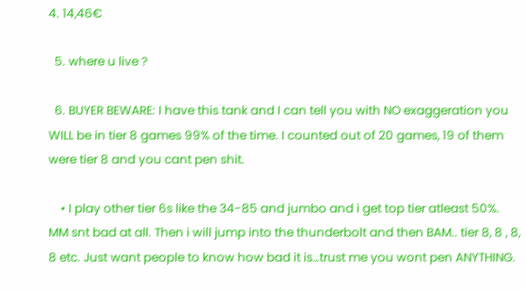4. 14,46€

  5. where u live ?

  6. BUYER BEWARE: I have this tank and I can tell you with NO exaggeration you WILL be in tier 8 games 99% of the time. I counted out of 20 games, 19 of them were tier 8 and you cant pen shit.

    • I play other tier 6s like the 34-85 and jumbo and i get top tier atleast 50%. MM snt bad at all. Then i will jump into the thunderbolt and then BAM.. tier 8, 8 , 8, 8 etc. Just want people to know how bad it is…trust me you wont pen ANYTHING.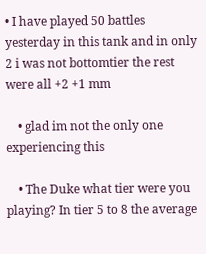• I have played 50 battles yesterday in this tank and in only 2 i was not bottomtier the rest were all +2 +1 mm

    • glad im not the only one experiencing this

    • The Duke what tier were you playing? In tier 5 to 8 the average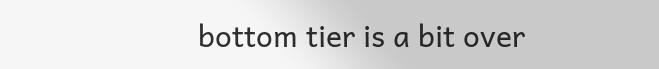bottom tier is a bit over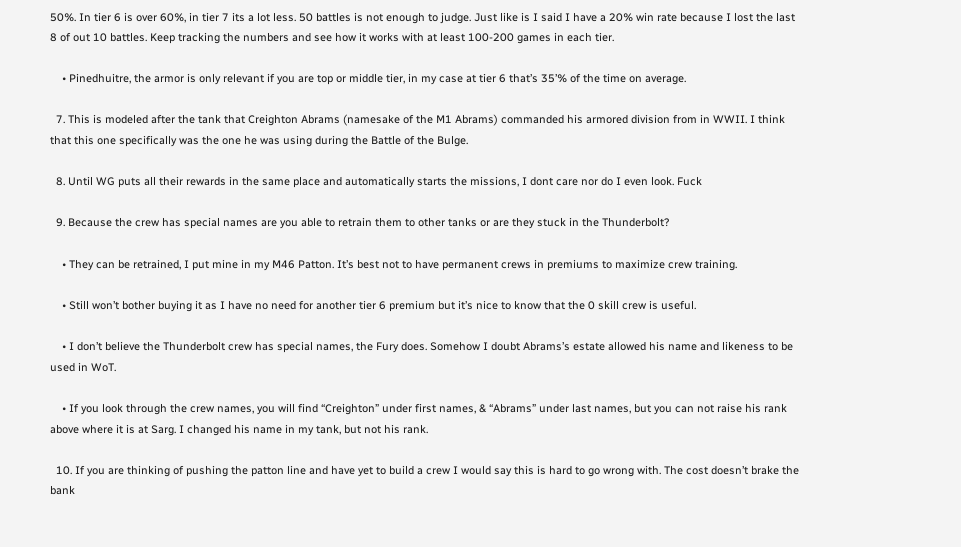50%. In tier 6 is over 60%, in tier 7 its a lot less. 50 battles is not enough to judge. Just like is I said I have a 20% win rate because I lost the last 8 of out 10 battles. Keep tracking the numbers and see how it works with at least 100-200 games in each tier.

    • Pinedhuitre, the armor is only relevant if you are top or middle tier, in my case at tier 6 that’s 35’% of the time on average.

  7. This is modeled after the tank that Creighton Abrams (namesake of the M1 Abrams) commanded his armored division from in WWII. I think that this one specifically was the one he was using during the Battle of the Bulge.

  8. Until WG puts all their rewards in the same place and automatically starts the missions, I dont care nor do I even look. Fuck

  9. Because the crew has special names are you able to retrain them to other tanks or are they stuck in the Thunderbolt?

    • They can be retrained, I put mine in my M46 Patton. It’s best not to have permanent crews in premiums to maximize crew training.

    • Still won’t bother buying it as I have no need for another tier 6 premium but it’s nice to know that the 0 skill crew is useful.

    • I don’t believe the Thunderbolt crew has special names, the Fury does. Somehow I doubt Abrams’s estate allowed his name and likeness to be used in WoT.

    • If you look through the crew names, you will find “Creighton” under first names, & “Abrams” under last names, but you can not raise his rank above where it is at Sarg. I changed his name in my tank, but not his rank.

  10. If you are thinking of pushing the patton line and have yet to build a crew I would say this is hard to go wrong with. The cost doesn’t brake the bank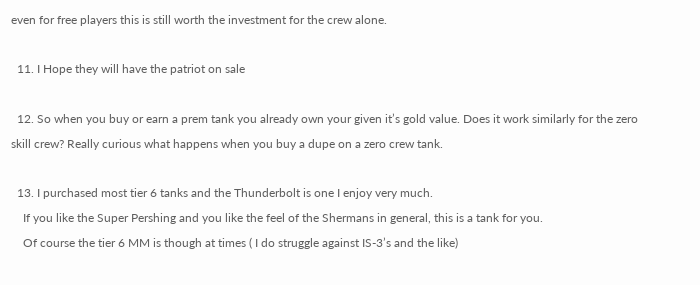even for free players this is still worth the investment for the crew alone.

  11. I Hope they will have the patriot on sale

  12. So when you buy or earn a prem tank you already own your given it’s gold value. Does it work similarly for the zero skill crew? Really curious what happens when you buy a dupe on a zero crew tank.

  13. I purchased most tier 6 tanks and the Thunderbolt is one I enjoy very much.
    If you like the Super Pershing and you like the feel of the Shermans in general, this is a tank for you.
    Of course the tier 6 MM is though at times ( I do struggle against IS-3’s and the like)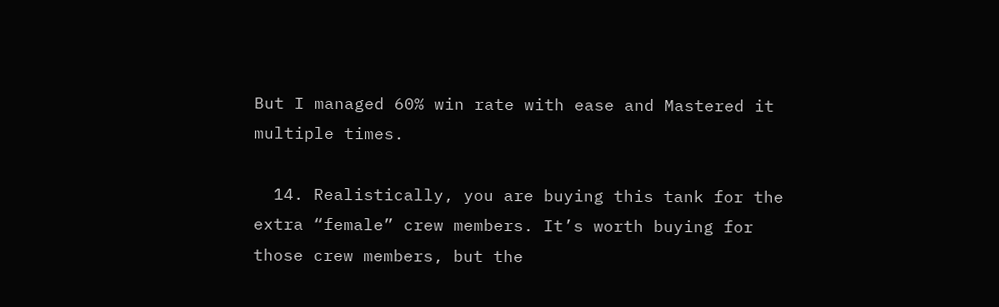But I managed 60% win rate with ease and Mastered it multiple times.

  14. Realistically, you are buying this tank for the extra “female” crew members. It’s worth buying for those crew members, but the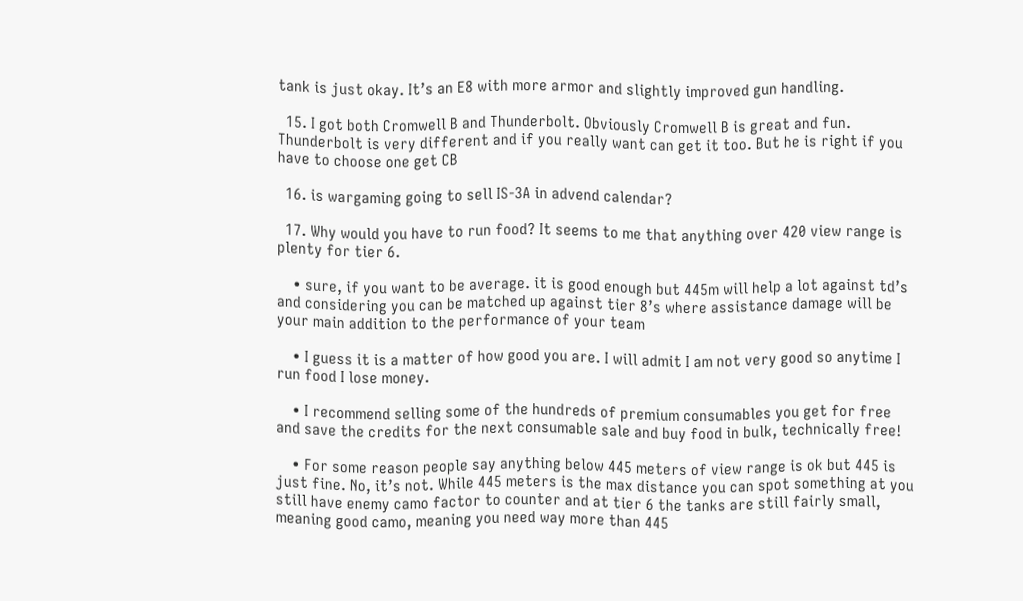tank is just okay. It’s an E8 with more armor and slightly improved gun handling.

  15. I got both Cromwell B and Thunderbolt. Obviously Cromwell B is great and fun. Thunderbolt is very different and if you really want can get it too. But he is right if you have to choose one get CB

  16. is wargaming going to sell IS-3A in advend calendar?

  17. Why would you have to run food? It seems to me that anything over 420 view range is plenty for tier 6.

    • sure, if you want to be average. it is good enough but 445m will help a lot against td’s and considering you can be matched up against tier 8’s where assistance damage will be your main addition to the performance of your team

    • I guess it is a matter of how good you are. I will admit I am not very good so anytime I run food I lose money.

    • I recommend selling some of the hundreds of premium consumables you get for free and save the credits for the next consumable sale and buy food in bulk, technically free!

    • For some reason people say anything below 445 meters of view range is ok but 445 is just fine. No, it’s not. While 445 meters is the max distance you can spot something at you still have enemy camo factor to counter and at tier 6 the tanks are still fairly small, meaning good camo, meaning you need way more than 445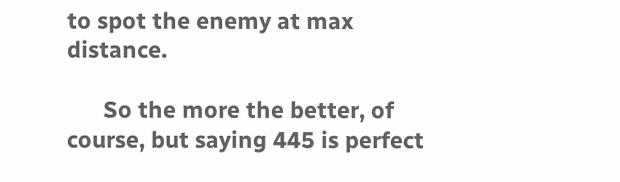to spot the enemy at max distance.

      So the more the better, of course, but saying 445 is perfect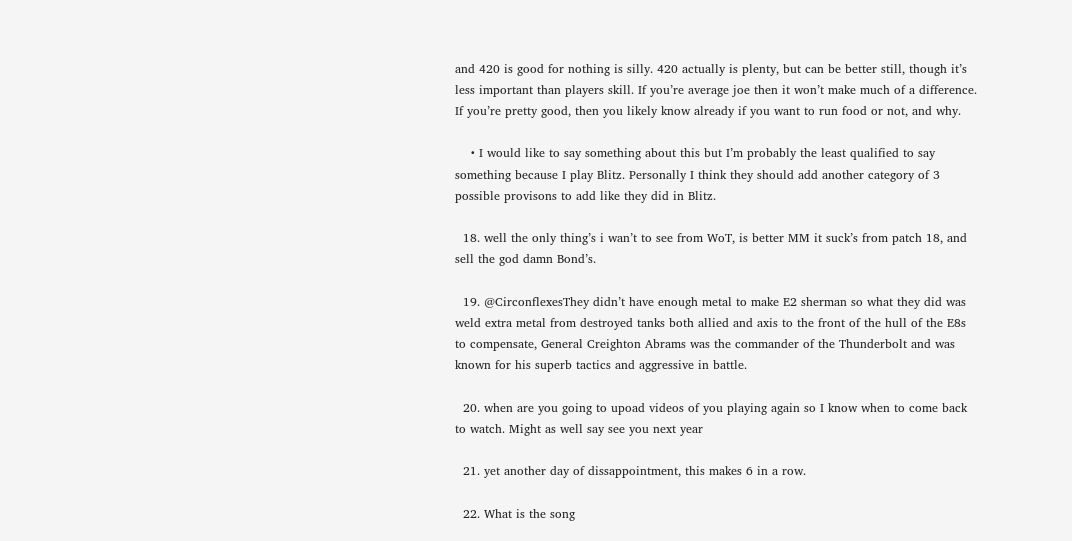and 420 is good for nothing is silly. 420 actually is plenty, but can be better still, though it’s less important than players skill. If you’re average joe then it won’t make much of a difference. If you’re pretty good, then you likely know already if you want to run food or not, and why.

    • I would like to say something about this but I’m probably the least qualified to say something because I play Blitz. Personally I think they should add another category of 3 possible provisons to add like they did in Blitz.

  18. well the only thing’s i wan’t to see from WoT, is better MM it suck’s from patch 18, and sell the god damn Bond’s.

  19. @CirconflexesThey didn’t have enough metal to make E2 sherman so what they did was weld extra metal from destroyed tanks both allied and axis to the front of the hull of the E8s to compensate, General Creighton Abrams was the commander of the Thunderbolt and was known for his superb tactics and aggressive in battle.

  20. when are you going to upoad videos of you playing again so I know when to come back to watch. Might as well say see you next year

  21. yet another day of dissappointment, this makes 6 in a row.

  22. What is the song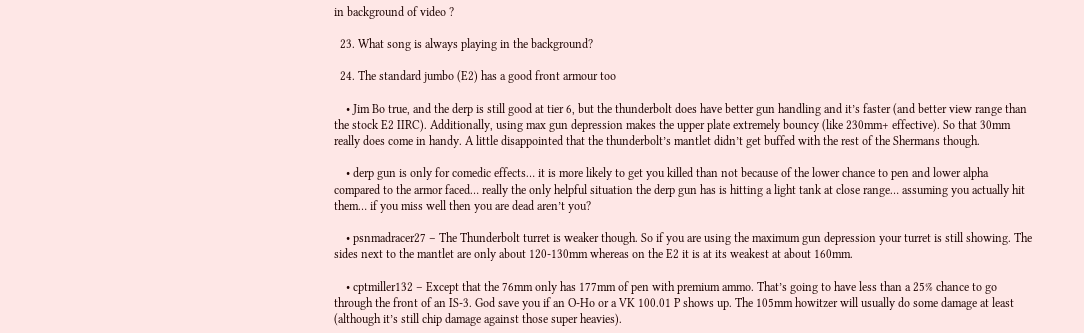in background of video ?

  23. What song is always playing in the background?

  24. The standard jumbo (E2) has a good front armour too

    • Jim Bo true, and the derp is still good at tier 6, but the thunderbolt does have better gun handling and it’s faster (and better view range than the stock E2 IIRC). Additionally, using max gun depression makes the upper plate extremely bouncy (like 230mm+ effective). So that 30mm really does come in handy. A little disappointed that the thunderbolt’s mantlet didn’t get buffed with the rest of the Shermans though.

    • derp gun is only for comedic effects… it is more likely to get you killed than not because of the lower chance to pen and lower alpha compared to the armor faced… really the only helpful situation the derp gun has is hitting a light tank at close range… assuming you actually hit them… if you miss well then you are dead aren’t you?

    • psnmadracer27 – The Thunderbolt turret is weaker though. So if you are using the maximum gun depression your turret is still showing. The sides next to the mantlet are only about 120-130mm whereas on the E2 it is at its weakest at about 160mm.

    • cptmiller132 – Except that the 76mm only has 177mm of pen with premium ammo. That’s going to have less than a 25% chance to go through the front of an IS-3. God save you if an O-Ho or a VK 100.01 P shows up. The 105mm howitzer will usually do some damage at least (although it’s still chip damage against those super heavies).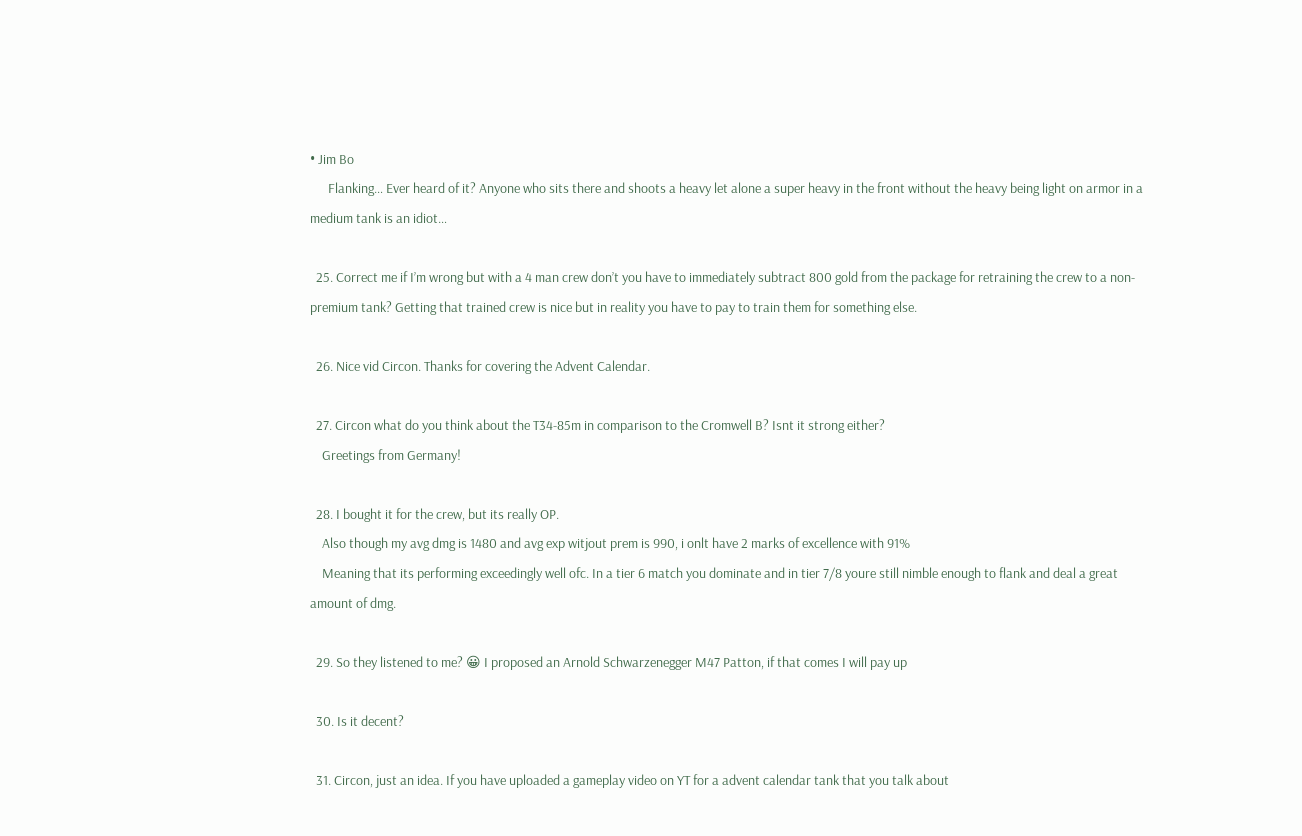• Jim Bo
      Flanking… Ever heard of it? Anyone who sits there and shoots a heavy let alone a super heavy in the front without the heavy being light on armor in a medium tank is an idiot…

  25. Correct me if I’m wrong but with a 4 man crew don’t you have to immediately subtract 800 gold from the package for retraining the crew to a non-premium tank? Getting that trained crew is nice but in reality you have to pay to train them for something else.

  26. Nice vid Circon. Thanks for covering the Advent Calendar.

  27. Circon what do you think about the T34-85m in comparison to the Cromwell B? Isnt it strong either?
    Greetings from Germany!

  28. I bought it for the crew, but its really OP.
    Also though my avg dmg is 1480 and avg exp witjout prem is 990, i onlt have 2 marks of excellence with 91%
    Meaning that its performing exceedingly well ofc. In a tier 6 match you dominate and in tier 7/8 youre still nimble enough to flank and deal a great amount of dmg.

  29. So they listened to me? 😀 I proposed an Arnold Schwarzenegger M47 Patton, if that comes I will pay up

  30. Is it decent?

  31. Circon, just an idea. If you have uploaded a gameplay video on YT for a advent calendar tank that you talk about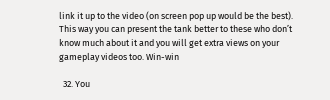link it up to the video (on screen pop up would be the best). This way you can present the tank better to these who don’t know much about it and you will get extra views on your gameplay videos too. Win-win

  32. You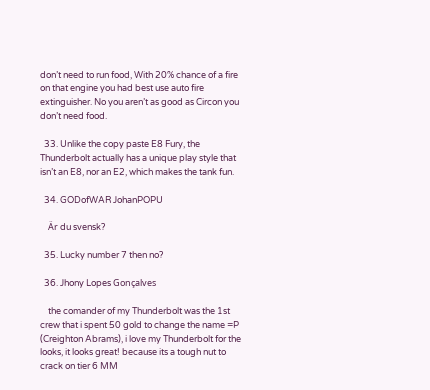don’t need to run food, With 20% chance of a fire on that engine you had best use auto fire extinguisher. No you aren’t as good as Circon you don’t need food.

  33. Unlike the copy paste E8 Fury, the Thunderbolt actually has a unique play style that isn’t an E8, nor an E2, which makes the tank fun.

  34. GODofWAR JohanPOPU

    Är du svensk?

  35. Lucky number 7 then no?

  36. Jhony Lopes Gonçalves

    the comander of my Thunderbolt was the 1st crew that i spent 50 gold to change the name =P (Creighton Abrams), i love my Thunderbolt for the looks, it looks great! because its a tough nut to crack on tier 6 MM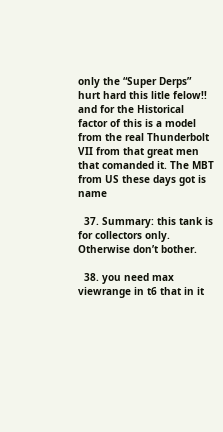only the “Super Derps” hurt hard this litle felow!! and for the Historical factor of this is a model from the real Thunderbolt VII from that great men that comanded it. The MBT from US these days got is name

  37. Summary: this tank is for collectors only. Otherwise don’t bother.

  38. you need max viewrange in t6 that in it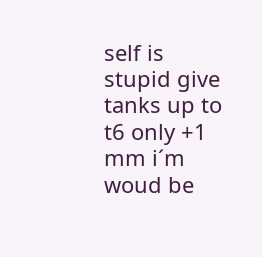self is stupid give tanks up to t6 only +1 mm i´m woud be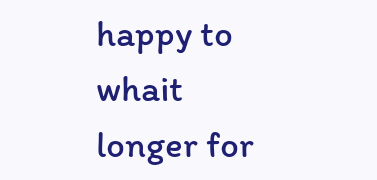happy to whait longer for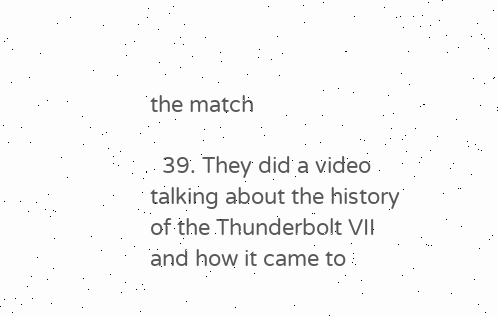the match

  39. They did a video talking about the history of the Thunderbolt VII and how it came to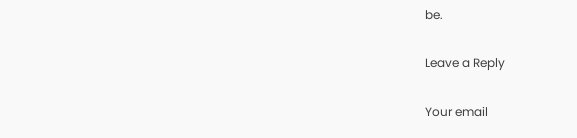be.

Leave a Reply

Your email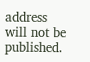address will not be published.